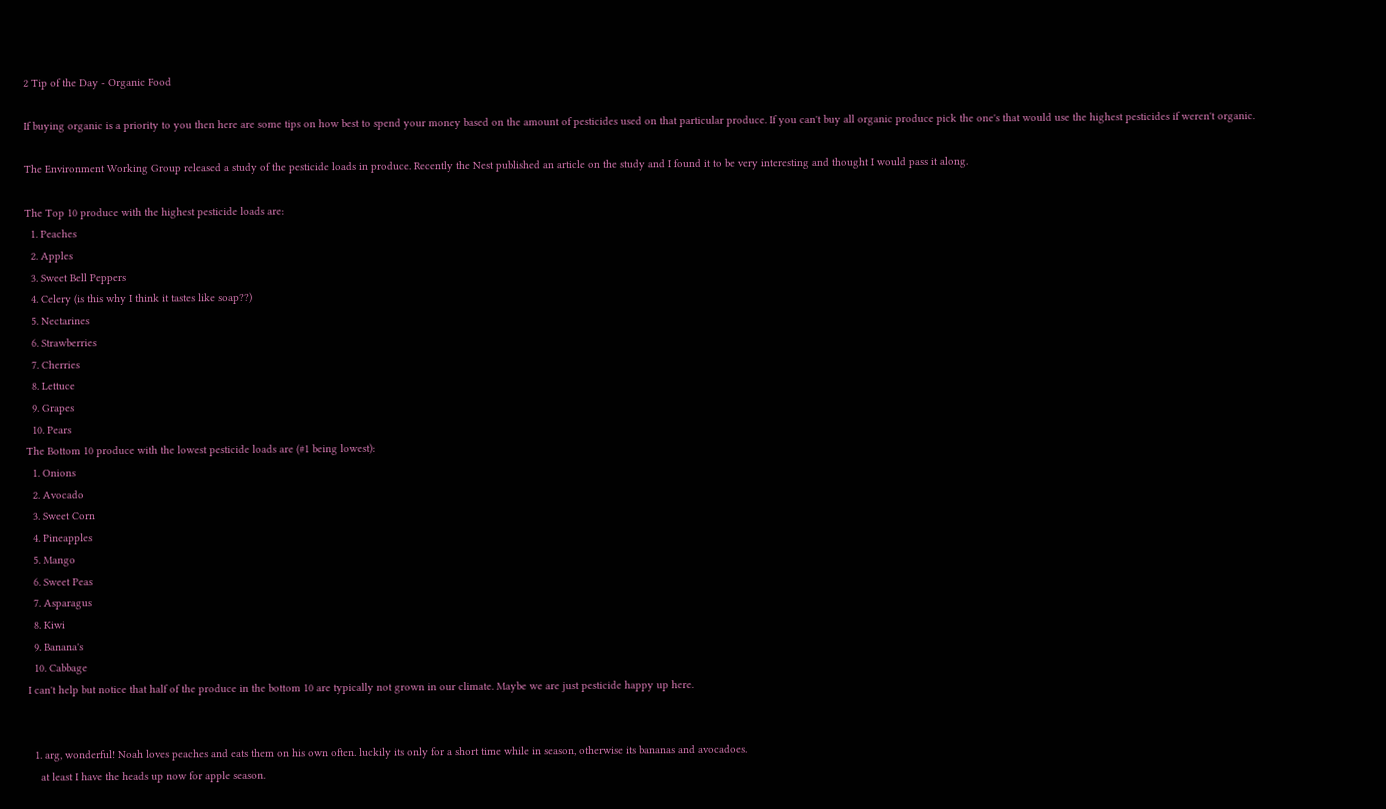2 Tip of the Day - Organic Food

If buying organic is a priority to you then here are some tips on how best to spend your money based on the amount of pesticides used on that particular produce. If you can't buy all organic produce pick the one's that would use the highest pesticides if weren't organic.

The Environment Working Group released a study of the pesticide loads in produce. Recently the Nest published an article on the study and I found it to be very interesting and thought I would pass it along.

The Top 10 produce with the highest pesticide loads are:
  1. Peaches
  2. Apples
  3. Sweet Bell Peppers
  4. Celery (is this why I think it tastes like soap??)
  5. Nectarines
  6. Strawberries
  7. Cherries
  8. Lettuce
  9. Grapes
  10. Pears
The Bottom 10 produce with the lowest pesticide loads are (#1 being lowest):
  1. Onions
  2. Avocado
  3. Sweet Corn
  4. Pineapples
  5. Mango
  6. Sweet Peas
  7. Asparagus
  8. Kiwi
  9. Banana's
  10. Cabbage
I can't help but notice that half of the produce in the bottom 10 are typically not grown in our climate. Maybe we are just pesticide happy up here.


  1. arg, wonderful! Noah loves peaches and eats them on his own often. luckily its only for a short time while in season, otherwise its bananas and avocadoes.
    at least I have the heads up now for apple season.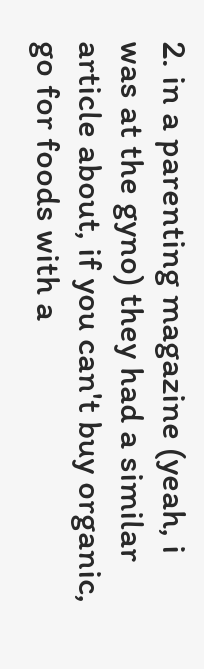2. in a parenting magazine (yeah, i was at the gyno) they had a similar article about, if you can't buy organic, go for foods with a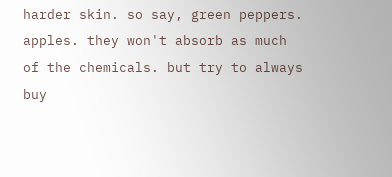harder skin. so say, green peppers. apples. they won't absorb as much of the chemicals. but try to always buy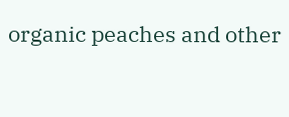organic peaches and other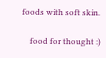foods with soft skin.

    food for thought :)